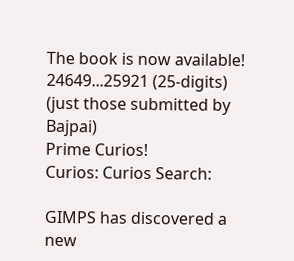The book is now available! 24649...25921 (25-digits)
(just those submitted by Bajpai)
Prime Curios!
Curios: Curios Search:

GIMPS has discovered a new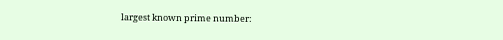largest known prime number: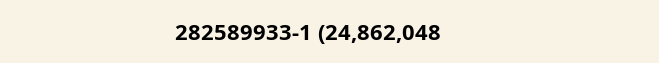282589933-1 (24,862,048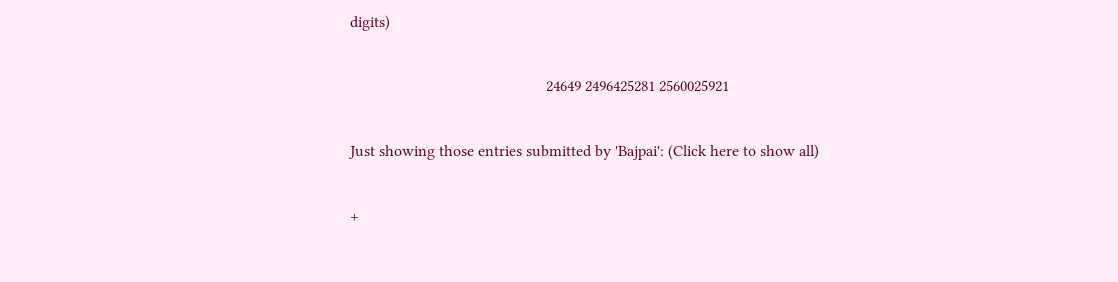digits)

                                                 24649 2496425281 2560025921

Just showing those entries submitted by 'Bajpai': (Click here to show all)

+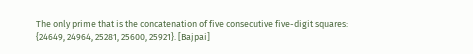The only prime that is the concatenation of five consecutive five-digit squares: {24649, 24964, 25281, 25600, 25921}. [Bajpai]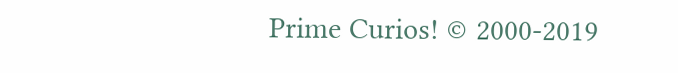Prime Curios! © 2000-2019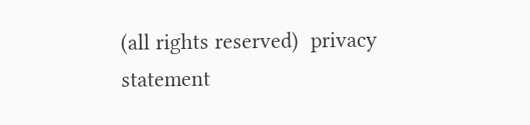(all rights reserved)  privacy statement